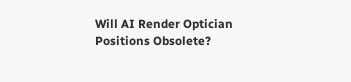Will AI Render Optician Positions Obsolete?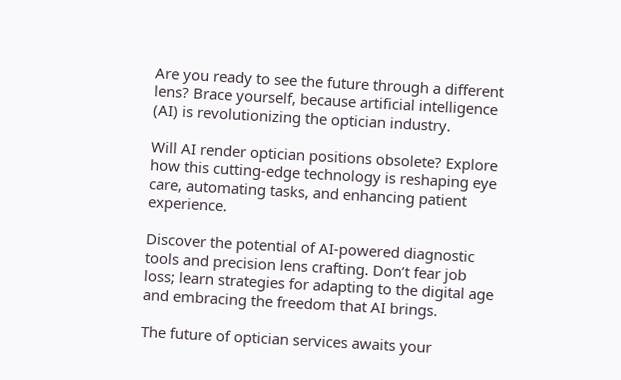Are you ready to see the future through a different lens? Brace yourself, because artificial intelligence (AI) is revolutionizing the optician industry.

Will AI render optician positions obsolete? Explore how this cutting-edge technology is reshaping eye care, automating tasks, and enhancing patient experience.

Discover the potential of AI-powered diagnostic tools and precision lens crafting. Don’t fear job loss; learn strategies for adapting to the digital age and embracing the freedom that AI brings.

The future of optician services awaits your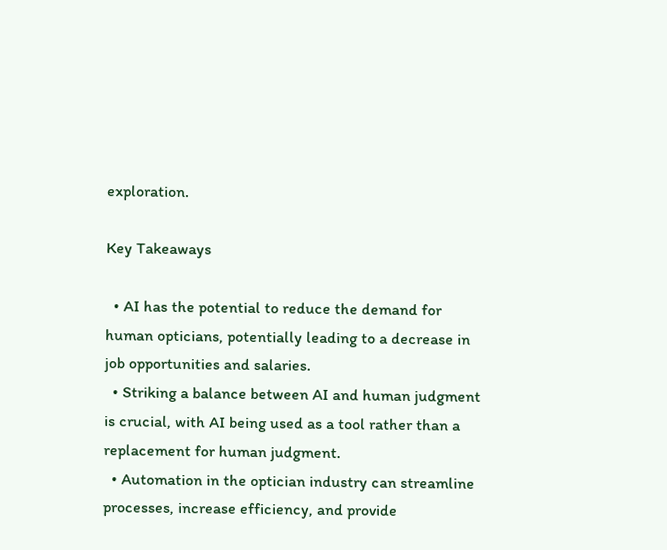exploration.

Key Takeaways

  • AI has the potential to reduce the demand for human opticians, potentially leading to a decrease in job opportunities and salaries.
  • Striking a balance between AI and human judgment is crucial, with AI being used as a tool rather than a replacement for human judgment.
  • Automation in the optician industry can streamline processes, increase efficiency, and provide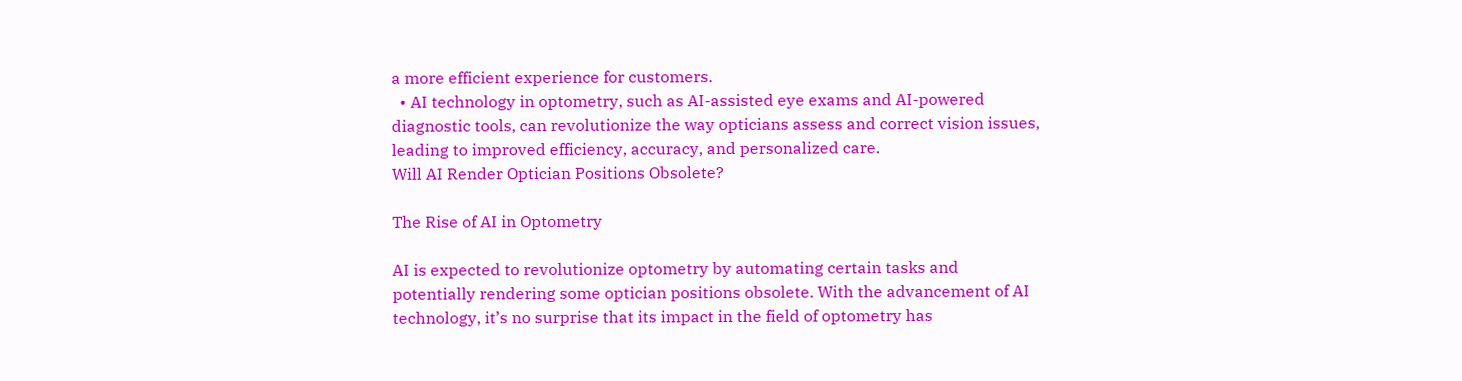a more efficient experience for customers.
  • AI technology in optometry, such as AI-assisted eye exams and AI-powered diagnostic tools, can revolutionize the way opticians assess and correct vision issues, leading to improved efficiency, accuracy, and personalized care.
Will AI Render Optician Positions Obsolete?

The Rise of AI in Optometry

AI is expected to revolutionize optometry by automating certain tasks and potentially rendering some optician positions obsolete. With the advancement of AI technology, it’s no surprise that its impact in the field of optometry has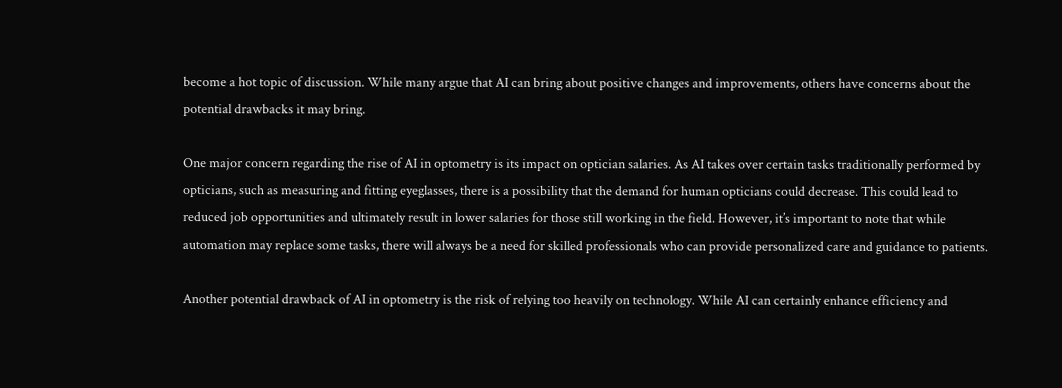become a hot topic of discussion. While many argue that AI can bring about positive changes and improvements, others have concerns about the potential drawbacks it may bring.

One major concern regarding the rise of AI in optometry is its impact on optician salaries. As AI takes over certain tasks traditionally performed by opticians, such as measuring and fitting eyeglasses, there is a possibility that the demand for human opticians could decrease. This could lead to reduced job opportunities and ultimately result in lower salaries for those still working in the field. However, it’s important to note that while automation may replace some tasks, there will always be a need for skilled professionals who can provide personalized care and guidance to patients.

Another potential drawback of AI in optometry is the risk of relying too heavily on technology. While AI can certainly enhance efficiency and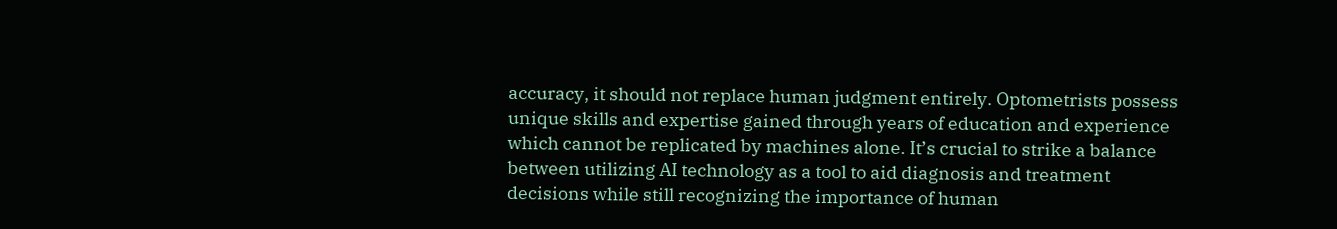accuracy, it should not replace human judgment entirely. Optometrists possess unique skills and expertise gained through years of education and experience which cannot be replicated by machines alone. It’s crucial to strike a balance between utilizing AI technology as a tool to aid diagnosis and treatment decisions while still recognizing the importance of human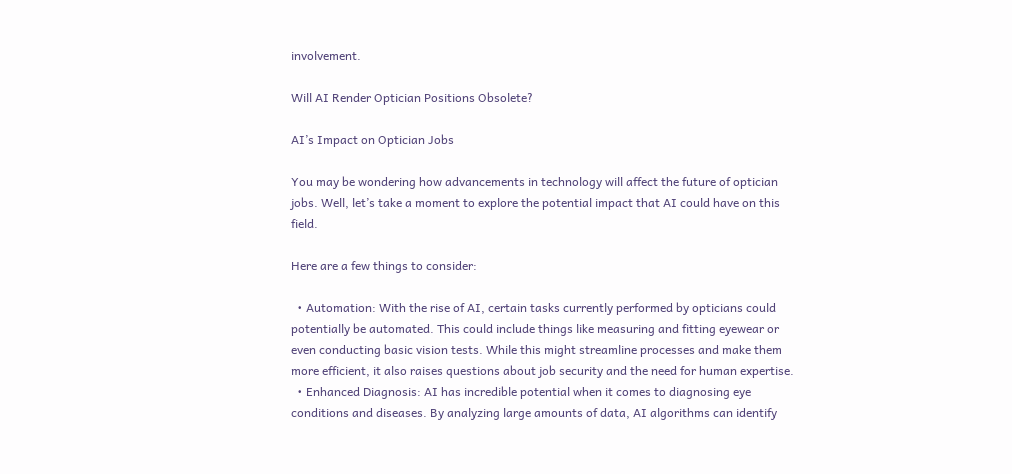involvement.

Will AI Render Optician Positions Obsolete?

AI’s Impact on Optician Jobs

You may be wondering how advancements in technology will affect the future of optician jobs. Well, let’s take a moment to explore the potential impact that AI could have on this field.

Here are a few things to consider:

  • Automation: With the rise of AI, certain tasks currently performed by opticians could potentially be automated. This could include things like measuring and fitting eyewear or even conducting basic vision tests. While this might streamline processes and make them more efficient, it also raises questions about job security and the need for human expertise.
  • Enhanced Diagnosis: AI has incredible potential when it comes to diagnosing eye conditions and diseases. By analyzing large amounts of data, AI algorithms can identify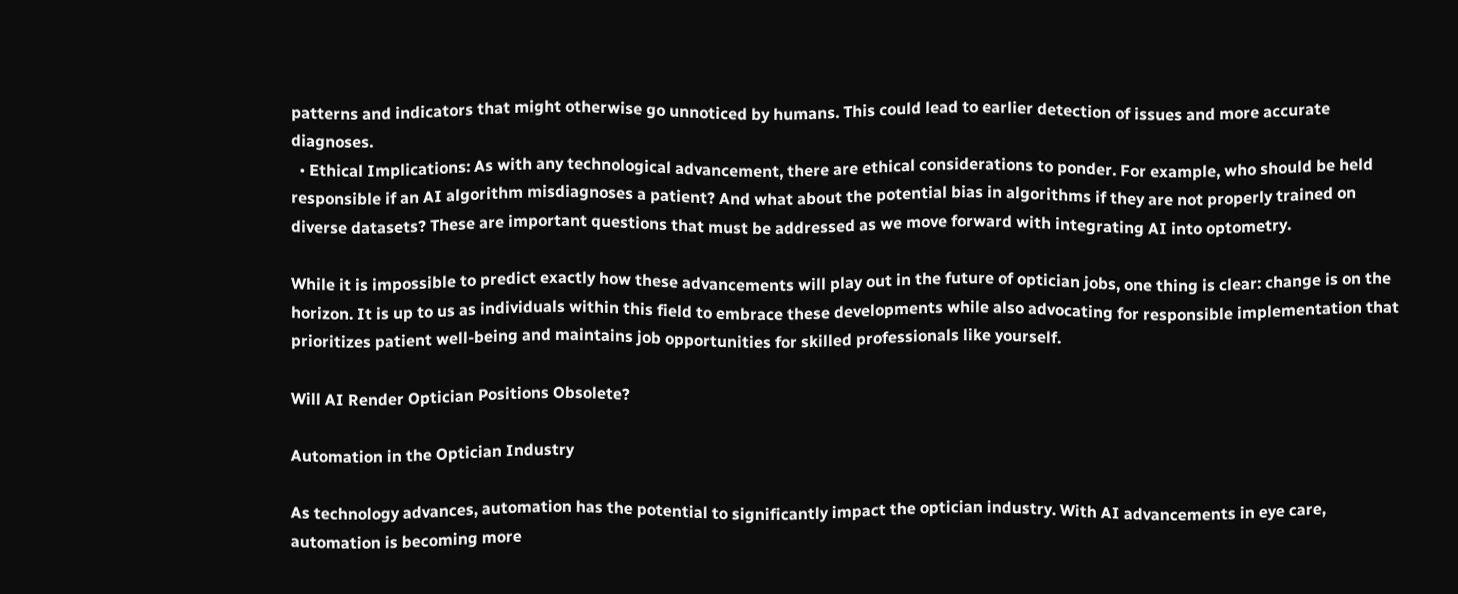patterns and indicators that might otherwise go unnoticed by humans. This could lead to earlier detection of issues and more accurate diagnoses.
  • Ethical Implications: As with any technological advancement, there are ethical considerations to ponder. For example, who should be held responsible if an AI algorithm misdiagnoses a patient? And what about the potential bias in algorithms if they are not properly trained on diverse datasets? These are important questions that must be addressed as we move forward with integrating AI into optometry.

While it is impossible to predict exactly how these advancements will play out in the future of optician jobs, one thing is clear: change is on the horizon. It is up to us as individuals within this field to embrace these developments while also advocating for responsible implementation that prioritizes patient well-being and maintains job opportunities for skilled professionals like yourself.

Will AI Render Optician Positions Obsolete?

Automation in the Optician Industry

As technology advances, automation has the potential to significantly impact the optician industry. With AI advancements in eye care, automation is becoming more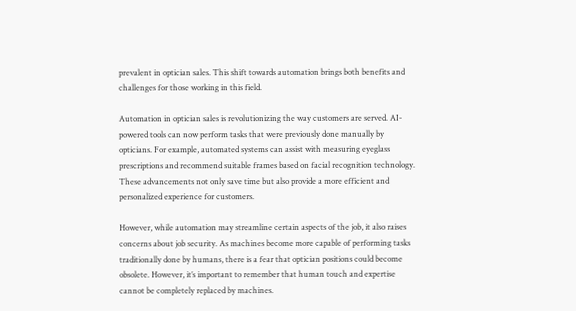prevalent in optician sales. This shift towards automation brings both benefits and challenges for those working in this field.

Automation in optician sales is revolutionizing the way customers are served. AI-powered tools can now perform tasks that were previously done manually by opticians. For example, automated systems can assist with measuring eyeglass prescriptions and recommend suitable frames based on facial recognition technology. These advancements not only save time but also provide a more efficient and personalized experience for customers.

However, while automation may streamline certain aspects of the job, it also raises concerns about job security. As machines become more capable of performing tasks traditionally done by humans, there is a fear that optician positions could become obsolete. However, it’s important to remember that human touch and expertise cannot be completely replaced by machines.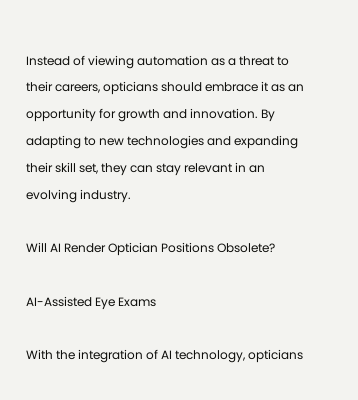Instead of viewing automation as a threat to their careers, opticians should embrace it as an opportunity for growth and innovation. By adapting to new technologies and expanding their skill set, they can stay relevant in an evolving industry.

Will AI Render Optician Positions Obsolete?

AI-Assisted Eye Exams

With the integration of AI technology, opticians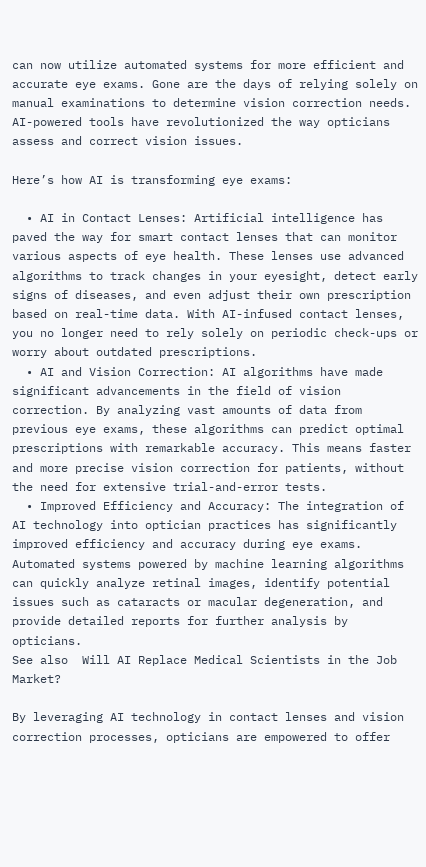can now utilize automated systems for more efficient and accurate eye exams. Gone are the days of relying solely on manual examinations to determine vision correction needs. AI-powered tools have revolutionized the way opticians assess and correct vision issues.

Here’s how AI is transforming eye exams:

  • AI in Contact Lenses: Artificial intelligence has paved the way for smart contact lenses that can monitor various aspects of eye health. These lenses use advanced algorithms to track changes in your eyesight, detect early signs of diseases, and even adjust their own prescription based on real-time data. With AI-infused contact lenses, you no longer need to rely solely on periodic check-ups or worry about outdated prescriptions.
  • AI and Vision Correction: AI algorithms have made significant advancements in the field of vision correction. By analyzing vast amounts of data from previous eye exams, these algorithms can predict optimal prescriptions with remarkable accuracy. This means faster and more precise vision correction for patients, without the need for extensive trial-and-error tests.
  • Improved Efficiency and Accuracy: The integration of AI technology into optician practices has significantly improved efficiency and accuracy during eye exams. Automated systems powered by machine learning algorithms can quickly analyze retinal images, identify potential issues such as cataracts or macular degeneration, and provide detailed reports for further analysis by opticians.
See also  Will AI Replace Medical Scientists in the Job Market?

By leveraging AI technology in contact lenses and vision correction processes, opticians are empowered to offer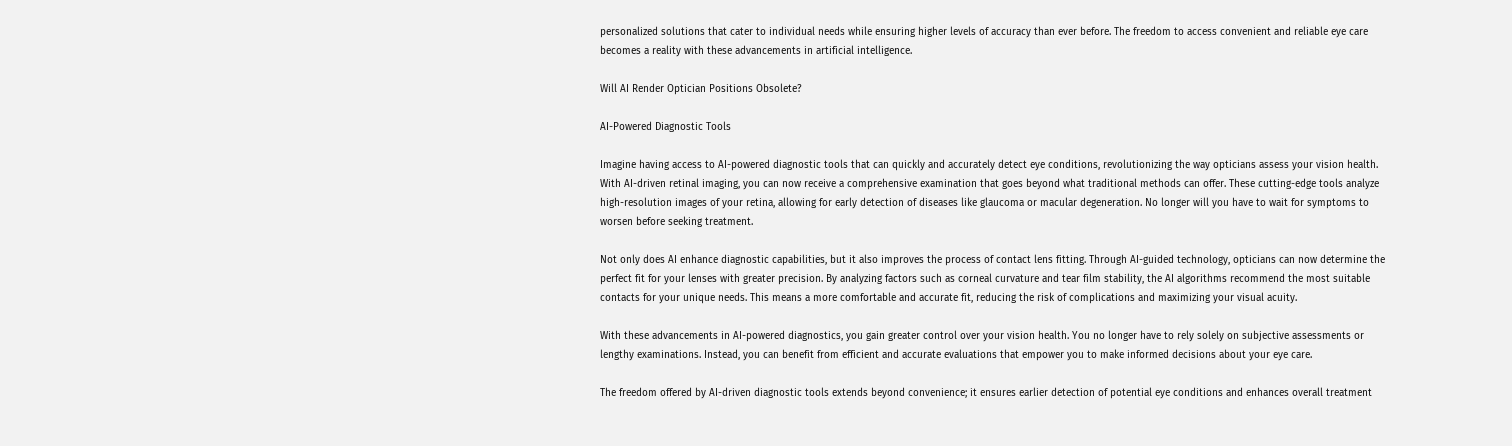personalized solutions that cater to individual needs while ensuring higher levels of accuracy than ever before. The freedom to access convenient and reliable eye care becomes a reality with these advancements in artificial intelligence.

Will AI Render Optician Positions Obsolete?

AI-Powered Diagnostic Tools

Imagine having access to AI-powered diagnostic tools that can quickly and accurately detect eye conditions, revolutionizing the way opticians assess your vision health. With AI-driven retinal imaging, you can now receive a comprehensive examination that goes beyond what traditional methods can offer. These cutting-edge tools analyze high-resolution images of your retina, allowing for early detection of diseases like glaucoma or macular degeneration. No longer will you have to wait for symptoms to worsen before seeking treatment.

Not only does AI enhance diagnostic capabilities, but it also improves the process of contact lens fitting. Through AI-guided technology, opticians can now determine the perfect fit for your lenses with greater precision. By analyzing factors such as corneal curvature and tear film stability, the AI algorithms recommend the most suitable contacts for your unique needs. This means a more comfortable and accurate fit, reducing the risk of complications and maximizing your visual acuity.

With these advancements in AI-powered diagnostics, you gain greater control over your vision health. You no longer have to rely solely on subjective assessments or lengthy examinations. Instead, you can benefit from efficient and accurate evaluations that empower you to make informed decisions about your eye care.

The freedom offered by AI-driven diagnostic tools extends beyond convenience; it ensures earlier detection of potential eye conditions and enhances overall treatment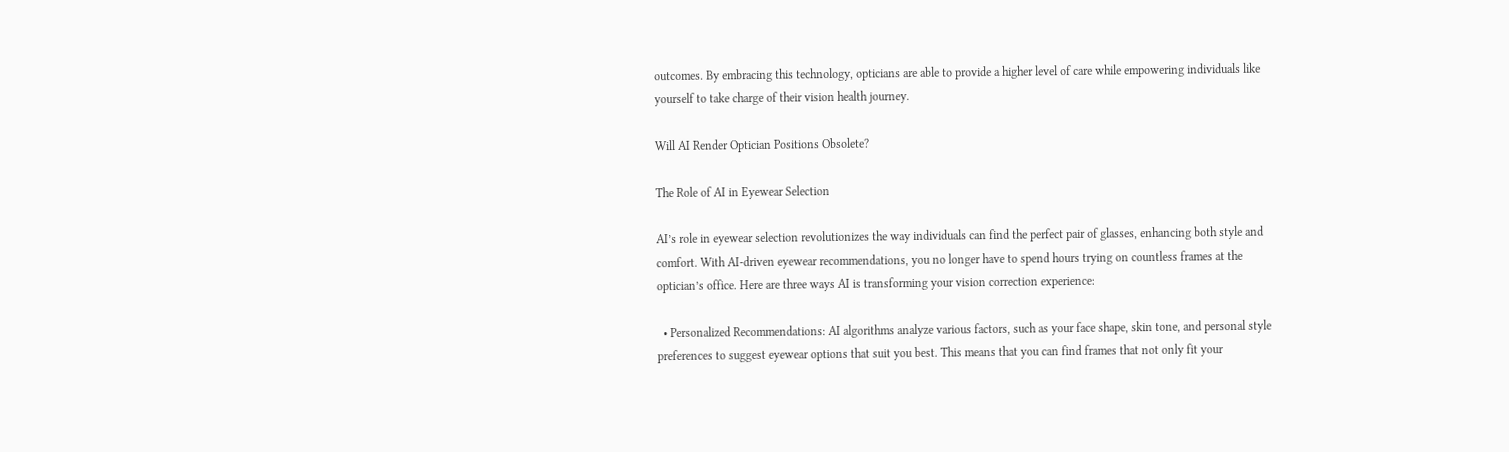outcomes. By embracing this technology, opticians are able to provide a higher level of care while empowering individuals like yourself to take charge of their vision health journey.

Will AI Render Optician Positions Obsolete?

The Role of AI in Eyewear Selection

AI’s role in eyewear selection revolutionizes the way individuals can find the perfect pair of glasses, enhancing both style and comfort. With AI-driven eyewear recommendations, you no longer have to spend hours trying on countless frames at the optician’s office. Here are three ways AI is transforming your vision correction experience:

  • Personalized Recommendations: AI algorithms analyze various factors, such as your face shape, skin tone, and personal style preferences to suggest eyewear options that suit you best. This means that you can find frames that not only fit your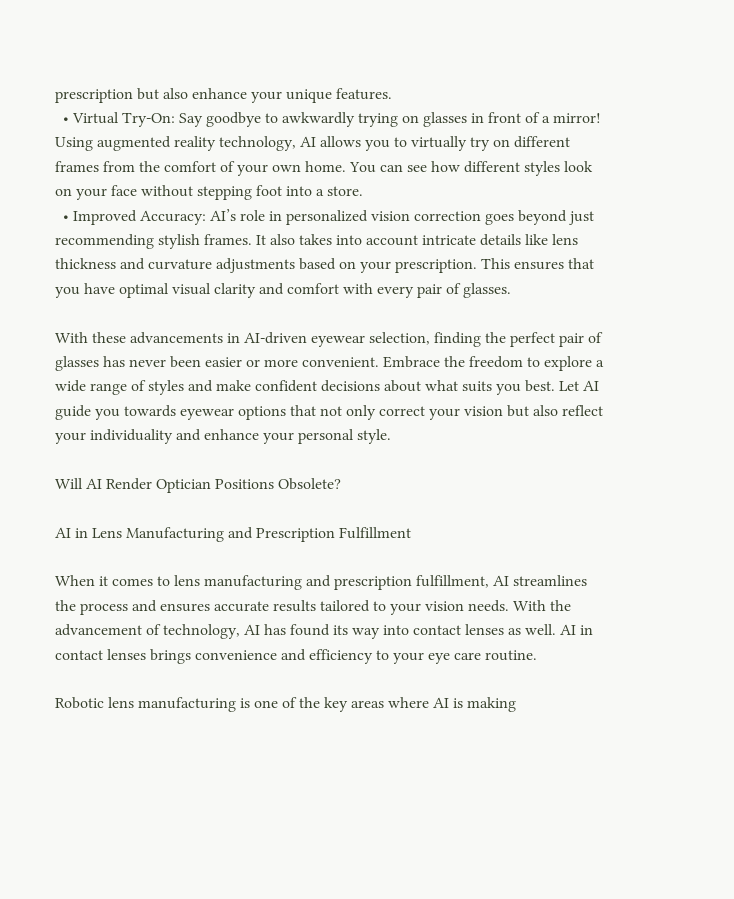prescription but also enhance your unique features.
  • Virtual Try-On: Say goodbye to awkwardly trying on glasses in front of a mirror! Using augmented reality technology, AI allows you to virtually try on different frames from the comfort of your own home. You can see how different styles look on your face without stepping foot into a store.
  • Improved Accuracy: AI’s role in personalized vision correction goes beyond just recommending stylish frames. It also takes into account intricate details like lens thickness and curvature adjustments based on your prescription. This ensures that you have optimal visual clarity and comfort with every pair of glasses.

With these advancements in AI-driven eyewear selection, finding the perfect pair of glasses has never been easier or more convenient. Embrace the freedom to explore a wide range of styles and make confident decisions about what suits you best. Let AI guide you towards eyewear options that not only correct your vision but also reflect your individuality and enhance your personal style.

Will AI Render Optician Positions Obsolete?

AI in Lens Manufacturing and Prescription Fulfillment

When it comes to lens manufacturing and prescription fulfillment, AI streamlines the process and ensures accurate results tailored to your vision needs. With the advancement of technology, AI has found its way into contact lenses as well. AI in contact lenses brings convenience and efficiency to your eye care routine.

Robotic lens manufacturing is one of the key areas where AI is making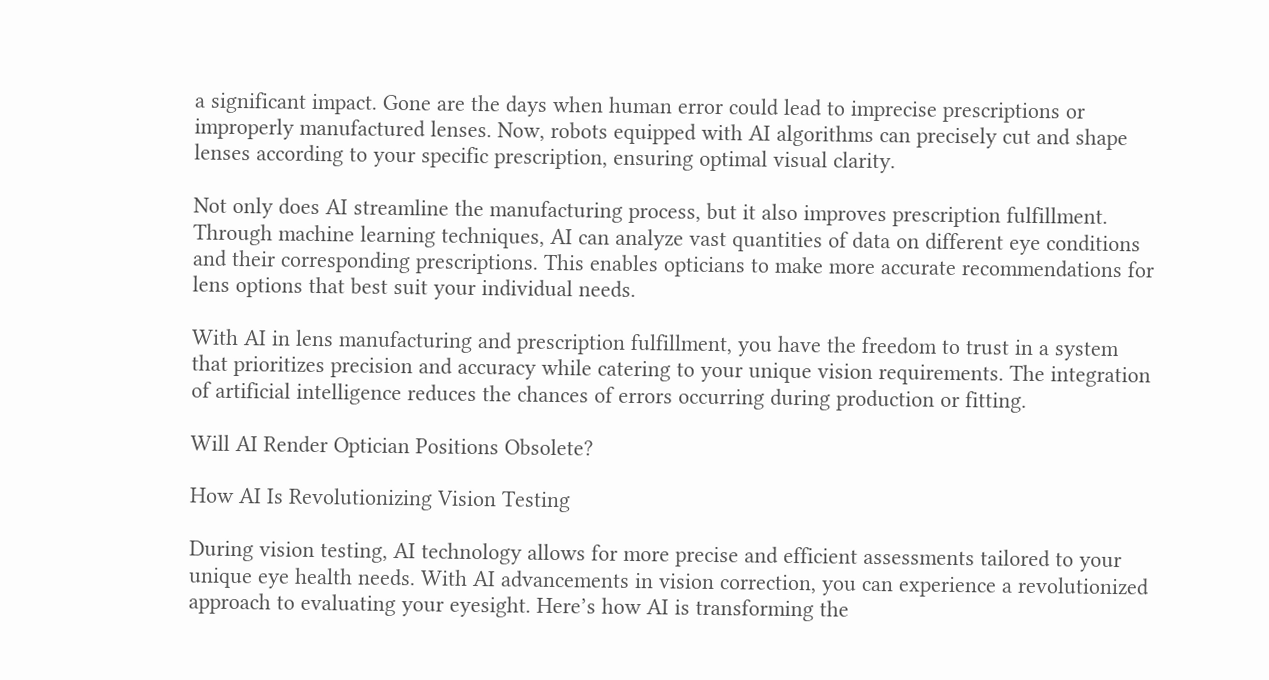a significant impact. Gone are the days when human error could lead to imprecise prescriptions or improperly manufactured lenses. Now, robots equipped with AI algorithms can precisely cut and shape lenses according to your specific prescription, ensuring optimal visual clarity.

Not only does AI streamline the manufacturing process, but it also improves prescription fulfillment. Through machine learning techniques, AI can analyze vast quantities of data on different eye conditions and their corresponding prescriptions. This enables opticians to make more accurate recommendations for lens options that best suit your individual needs.

With AI in lens manufacturing and prescription fulfillment, you have the freedom to trust in a system that prioritizes precision and accuracy while catering to your unique vision requirements. The integration of artificial intelligence reduces the chances of errors occurring during production or fitting.

Will AI Render Optician Positions Obsolete?

How AI Is Revolutionizing Vision Testing

During vision testing, AI technology allows for more precise and efficient assessments tailored to your unique eye health needs. With AI advancements in vision correction, you can experience a revolutionized approach to evaluating your eyesight. Here’s how AI is transforming the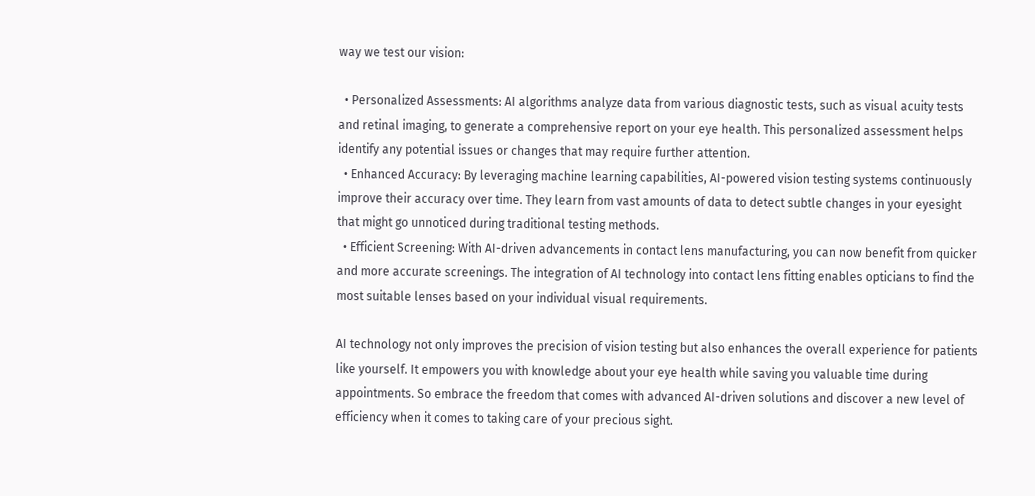way we test our vision:

  • Personalized Assessments: AI algorithms analyze data from various diagnostic tests, such as visual acuity tests and retinal imaging, to generate a comprehensive report on your eye health. This personalized assessment helps identify any potential issues or changes that may require further attention.
  • Enhanced Accuracy: By leveraging machine learning capabilities, AI-powered vision testing systems continuously improve their accuracy over time. They learn from vast amounts of data to detect subtle changes in your eyesight that might go unnoticed during traditional testing methods.
  • Efficient Screening: With AI-driven advancements in contact lens manufacturing, you can now benefit from quicker and more accurate screenings. The integration of AI technology into contact lens fitting enables opticians to find the most suitable lenses based on your individual visual requirements.

AI technology not only improves the precision of vision testing but also enhances the overall experience for patients like yourself. It empowers you with knowledge about your eye health while saving you valuable time during appointments. So embrace the freedom that comes with advanced AI-driven solutions and discover a new level of efficiency when it comes to taking care of your precious sight.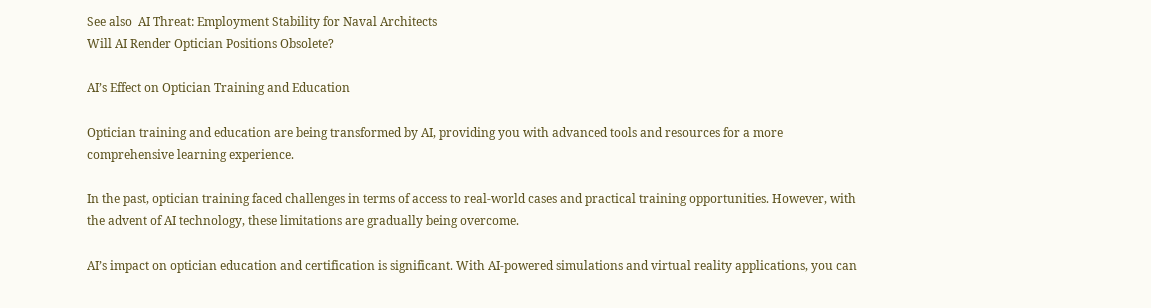See also  AI Threat: Employment Stability for Naval Architects
Will AI Render Optician Positions Obsolete?

AI’s Effect on Optician Training and Education

Optician training and education are being transformed by AI, providing you with advanced tools and resources for a more comprehensive learning experience.

In the past, optician training faced challenges in terms of access to real-world cases and practical training opportunities. However, with the advent of AI technology, these limitations are gradually being overcome.

AI’s impact on optician education and certification is significant. With AI-powered simulations and virtual reality applications, you can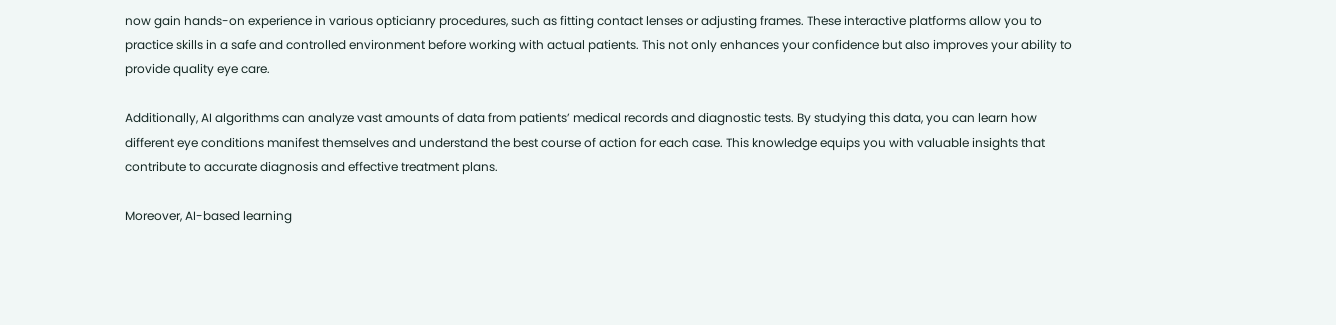now gain hands-on experience in various opticianry procedures, such as fitting contact lenses or adjusting frames. These interactive platforms allow you to practice skills in a safe and controlled environment before working with actual patients. This not only enhances your confidence but also improves your ability to provide quality eye care.

Additionally, AI algorithms can analyze vast amounts of data from patients’ medical records and diagnostic tests. By studying this data, you can learn how different eye conditions manifest themselves and understand the best course of action for each case. This knowledge equips you with valuable insights that contribute to accurate diagnosis and effective treatment plans.

Moreover, AI-based learning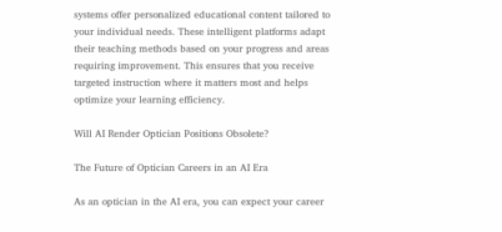systems offer personalized educational content tailored to your individual needs. These intelligent platforms adapt their teaching methods based on your progress and areas requiring improvement. This ensures that you receive targeted instruction where it matters most and helps optimize your learning efficiency.

Will AI Render Optician Positions Obsolete?

The Future of Optician Careers in an AI Era

As an optician in the AI era, you can expect your career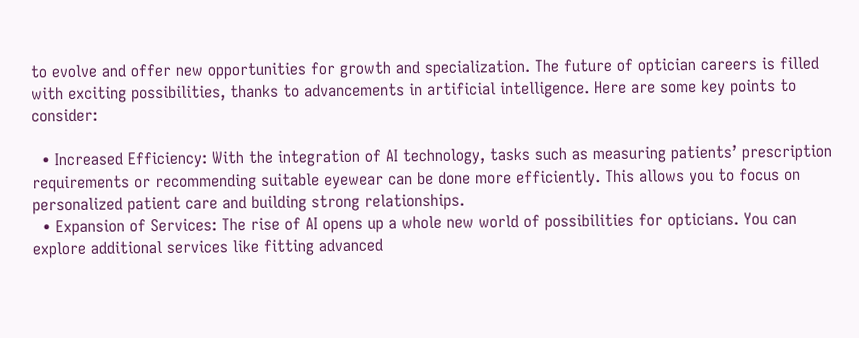to evolve and offer new opportunities for growth and specialization. The future of optician careers is filled with exciting possibilities, thanks to advancements in artificial intelligence. Here are some key points to consider:

  • Increased Efficiency: With the integration of AI technology, tasks such as measuring patients’ prescription requirements or recommending suitable eyewear can be done more efficiently. This allows you to focus on personalized patient care and building strong relationships.
  • Expansion of Services: The rise of AI opens up a whole new world of possibilities for opticians. You can explore additional services like fitting advanced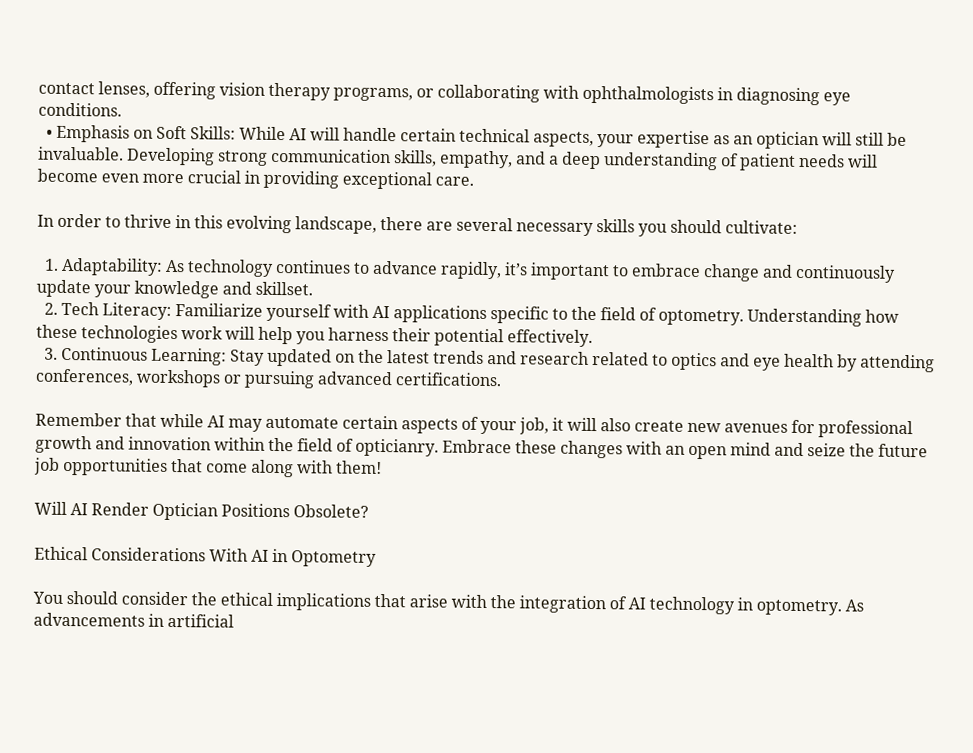contact lenses, offering vision therapy programs, or collaborating with ophthalmologists in diagnosing eye conditions.
  • Emphasis on Soft Skills: While AI will handle certain technical aspects, your expertise as an optician will still be invaluable. Developing strong communication skills, empathy, and a deep understanding of patient needs will become even more crucial in providing exceptional care.

In order to thrive in this evolving landscape, there are several necessary skills you should cultivate:

  1. Adaptability: As technology continues to advance rapidly, it’s important to embrace change and continuously update your knowledge and skillset.
  2. Tech Literacy: Familiarize yourself with AI applications specific to the field of optometry. Understanding how these technologies work will help you harness their potential effectively.
  3. Continuous Learning: Stay updated on the latest trends and research related to optics and eye health by attending conferences, workshops or pursuing advanced certifications.

Remember that while AI may automate certain aspects of your job, it will also create new avenues for professional growth and innovation within the field of opticianry. Embrace these changes with an open mind and seize the future job opportunities that come along with them!

Will AI Render Optician Positions Obsolete?

Ethical Considerations With AI in Optometry

You should consider the ethical implications that arise with the integration of AI technology in optometry. As advancements in artificial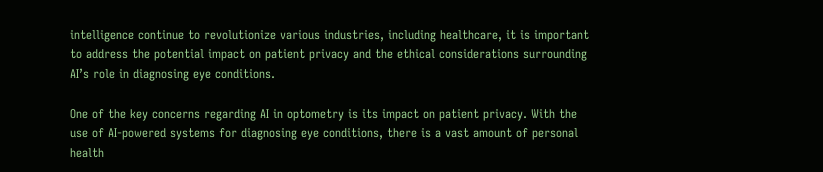intelligence continue to revolutionize various industries, including healthcare, it is important to address the potential impact on patient privacy and the ethical considerations surrounding AI’s role in diagnosing eye conditions.

One of the key concerns regarding AI in optometry is its impact on patient privacy. With the use of AI-powered systems for diagnosing eye conditions, there is a vast amount of personal health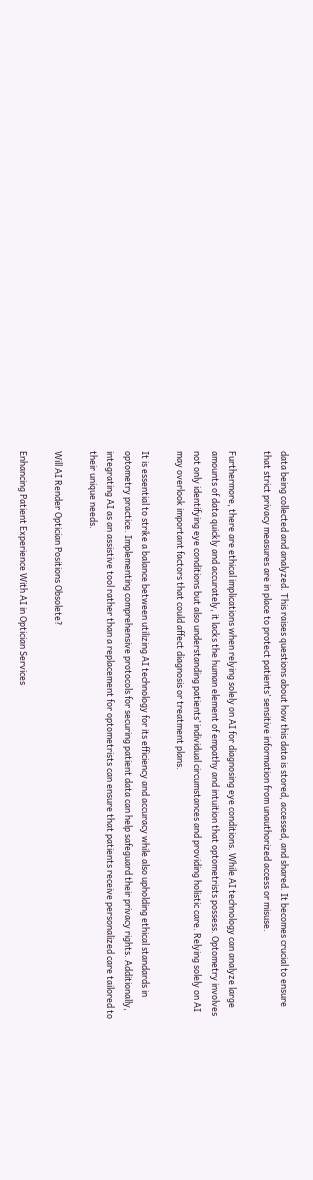data being collected and analyzed. This raises questions about how this data is stored, accessed, and shared. It becomes crucial to ensure that strict privacy measures are in place to protect patients’ sensitive information from unauthorized access or misuse.

Furthermore, there are ethical implications when relying solely on AI for diagnosing eye conditions. While AI technology can analyze large amounts of data quickly and accurately, it lacks the human element of empathy and intuition that optometrists possess. Optometry involves not only identifying eye conditions but also understanding patients’ individual circumstances and providing holistic care. Relying solely on AI may overlook important factors that could affect diagnosis or treatment plans.

It is essential to strike a balance between utilizing AI technology for its efficiency and accuracy while also upholding ethical standards in optometry practice. Implementing comprehensive protocols for securing patient data can help safeguard their privacy rights. Additionally, integrating AI as an assistive tool rather than a replacement for optometrists can ensure that patients receive personalized care tailored to their unique needs.

Will AI Render Optician Positions Obsolete?

Enhancing Patient Experience With AI in Optician Services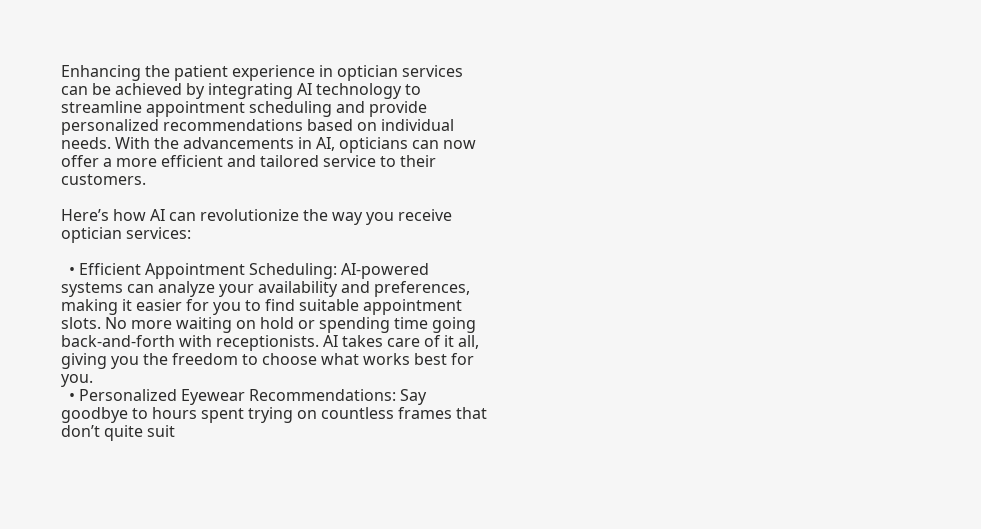Enhancing the patient experience in optician services can be achieved by integrating AI technology to streamline appointment scheduling and provide personalized recommendations based on individual needs. With the advancements in AI, opticians can now offer a more efficient and tailored service to their customers.

Here’s how AI can revolutionize the way you receive optician services:

  • Efficient Appointment Scheduling: AI-powered systems can analyze your availability and preferences, making it easier for you to find suitable appointment slots. No more waiting on hold or spending time going back-and-forth with receptionists. AI takes care of it all, giving you the freedom to choose what works best for you.
  • Personalized Eyewear Recommendations: Say goodbye to hours spent trying on countless frames that don’t quite suit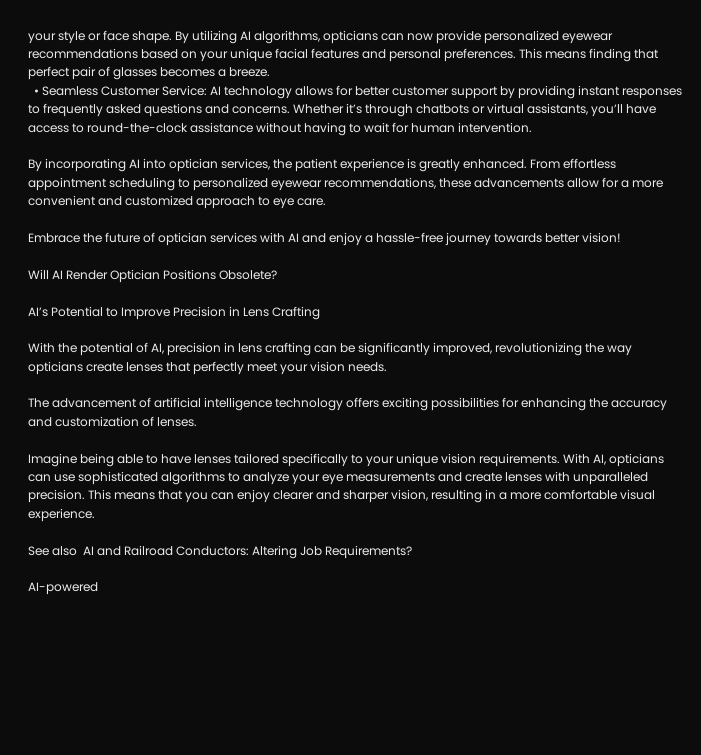your style or face shape. By utilizing AI algorithms, opticians can now provide personalized eyewear recommendations based on your unique facial features and personal preferences. This means finding that perfect pair of glasses becomes a breeze.
  • Seamless Customer Service: AI technology allows for better customer support by providing instant responses to frequently asked questions and concerns. Whether it’s through chatbots or virtual assistants, you’ll have access to round-the-clock assistance without having to wait for human intervention.

By incorporating AI into optician services, the patient experience is greatly enhanced. From effortless appointment scheduling to personalized eyewear recommendations, these advancements allow for a more convenient and customized approach to eye care.

Embrace the future of optician services with AI and enjoy a hassle-free journey towards better vision!

Will AI Render Optician Positions Obsolete?

AI’s Potential to Improve Precision in Lens Crafting

With the potential of AI, precision in lens crafting can be significantly improved, revolutionizing the way opticians create lenses that perfectly meet your vision needs.

The advancement of artificial intelligence technology offers exciting possibilities for enhancing the accuracy and customization of lenses.

Imagine being able to have lenses tailored specifically to your unique vision requirements. With AI, opticians can use sophisticated algorithms to analyze your eye measurements and create lenses with unparalleled precision. This means that you can enjoy clearer and sharper vision, resulting in a more comfortable visual experience.

See also  AI and Railroad Conductors: Altering Job Requirements?

AI-powered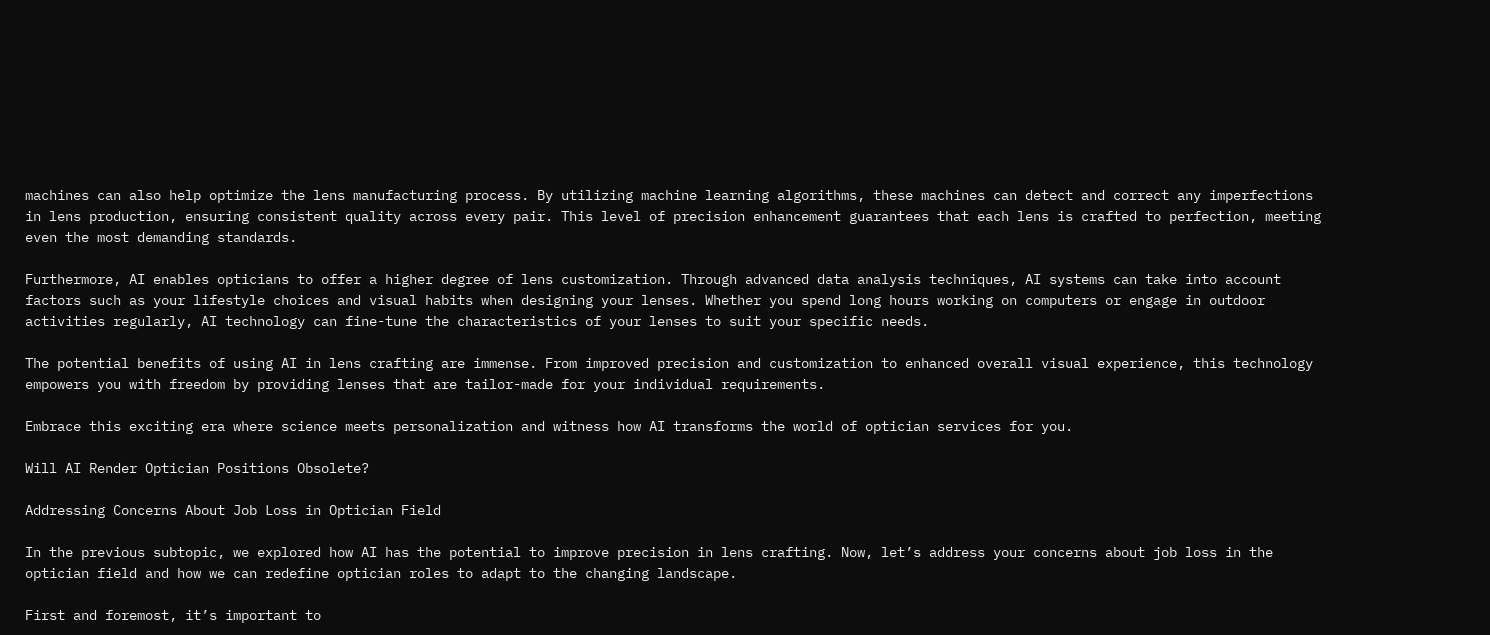machines can also help optimize the lens manufacturing process. By utilizing machine learning algorithms, these machines can detect and correct any imperfections in lens production, ensuring consistent quality across every pair. This level of precision enhancement guarantees that each lens is crafted to perfection, meeting even the most demanding standards.

Furthermore, AI enables opticians to offer a higher degree of lens customization. Through advanced data analysis techniques, AI systems can take into account factors such as your lifestyle choices and visual habits when designing your lenses. Whether you spend long hours working on computers or engage in outdoor activities regularly, AI technology can fine-tune the characteristics of your lenses to suit your specific needs.

The potential benefits of using AI in lens crafting are immense. From improved precision and customization to enhanced overall visual experience, this technology empowers you with freedom by providing lenses that are tailor-made for your individual requirements.

Embrace this exciting era where science meets personalization and witness how AI transforms the world of optician services for you.

Will AI Render Optician Positions Obsolete?

Addressing Concerns About Job Loss in Optician Field

In the previous subtopic, we explored how AI has the potential to improve precision in lens crafting. Now, let’s address your concerns about job loss in the optician field and how we can redefine optician roles to adapt to the changing landscape.

First and foremost, it’s important to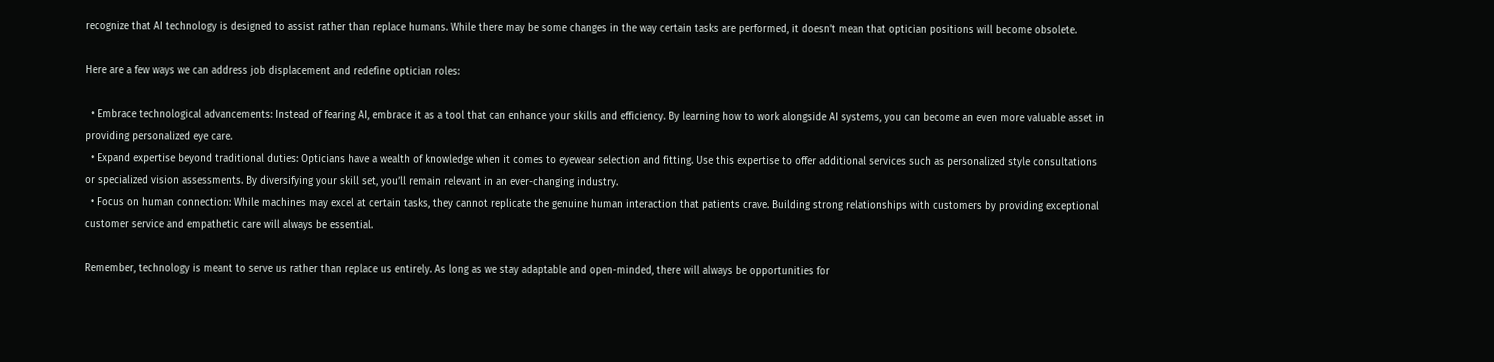recognize that AI technology is designed to assist rather than replace humans. While there may be some changes in the way certain tasks are performed, it doesn’t mean that optician positions will become obsolete.

Here are a few ways we can address job displacement and redefine optician roles:

  • Embrace technological advancements: Instead of fearing AI, embrace it as a tool that can enhance your skills and efficiency. By learning how to work alongside AI systems, you can become an even more valuable asset in providing personalized eye care.
  • Expand expertise beyond traditional duties: Opticians have a wealth of knowledge when it comes to eyewear selection and fitting. Use this expertise to offer additional services such as personalized style consultations or specialized vision assessments. By diversifying your skill set, you’ll remain relevant in an ever-changing industry.
  • Focus on human connection: While machines may excel at certain tasks, they cannot replicate the genuine human interaction that patients crave. Building strong relationships with customers by providing exceptional customer service and empathetic care will always be essential.

Remember, technology is meant to serve us rather than replace us entirely. As long as we stay adaptable and open-minded, there will always be opportunities for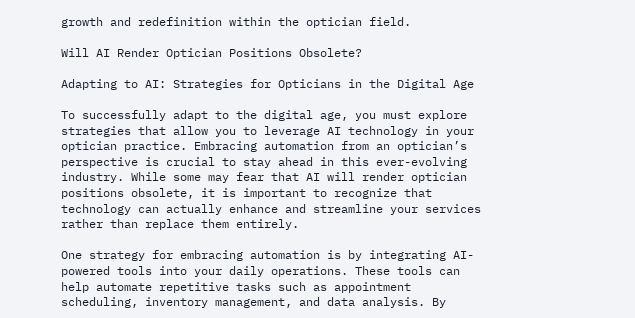growth and redefinition within the optician field.

Will AI Render Optician Positions Obsolete?

Adapting to AI: Strategies for Opticians in the Digital Age

To successfully adapt to the digital age, you must explore strategies that allow you to leverage AI technology in your optician practice. Embracing automation from an optician’s perspective is crucial to stay ahead in this ever-evolving industry. While some may fear that AI will render optician positions obsolete, it is important to recognize that technology can actually enhance and streamline your services rather than replace them entirely.

One strategy for embracing automation is by integrating AI-powered tools into your daily operations. These tools can help automate repetitive tasks such as appointment scheduling, inventory management, and data analysis. By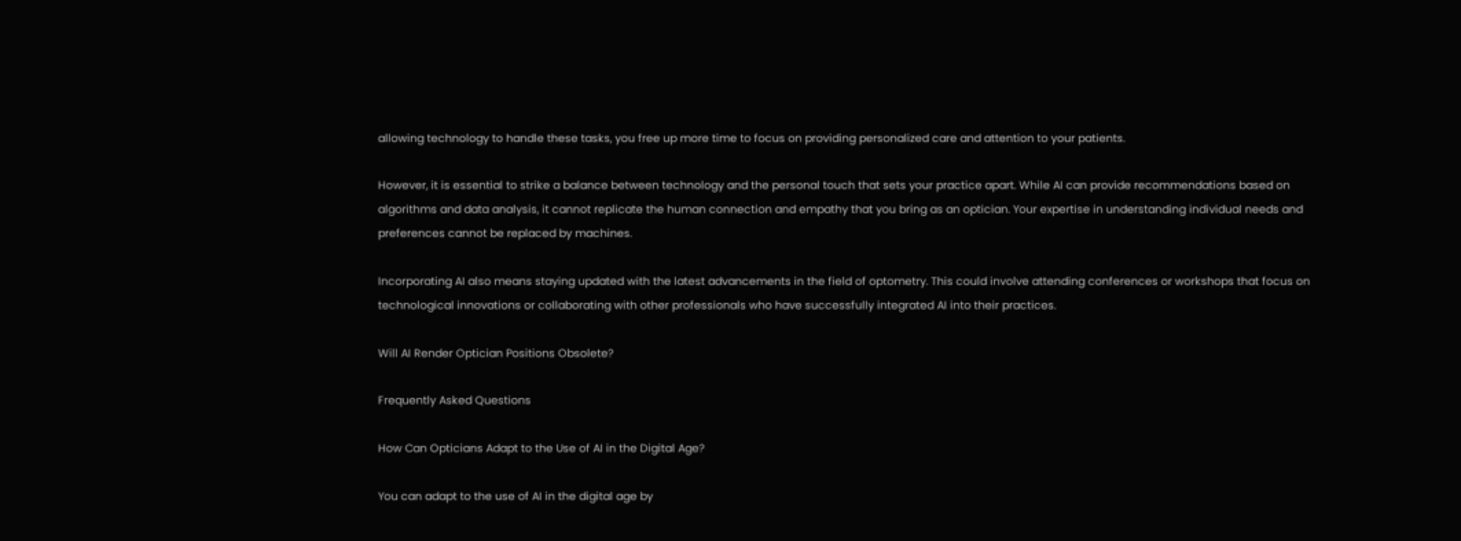allowing technology to handle these tasks, you free up more time to focus on providing personalized care and attention to your patients.

However, it is essential to strike a balance between technology and the personal touch that sets your practice apart. While AI can provide recommendations based on algorithms and data analysis, it cannot replicate the human connection and empathy that you bring as an optician. Your expertise in understanding individual needs and preferences cannot be replaced by machines.

Incorporating AI also means staying updated with the latest advancements in the field of optometry. This could involve attending conferences or workshops that focus on technological innovations or collaborating with other professionals who have successfully integrated AI into their practices.

Will AI Render Optician Positions Obsolete?

Frequently Asked Questions

How Can Opticians Adapt to the Use of AI in the Digital Age?

You can adapt to the use of AI in the digital age by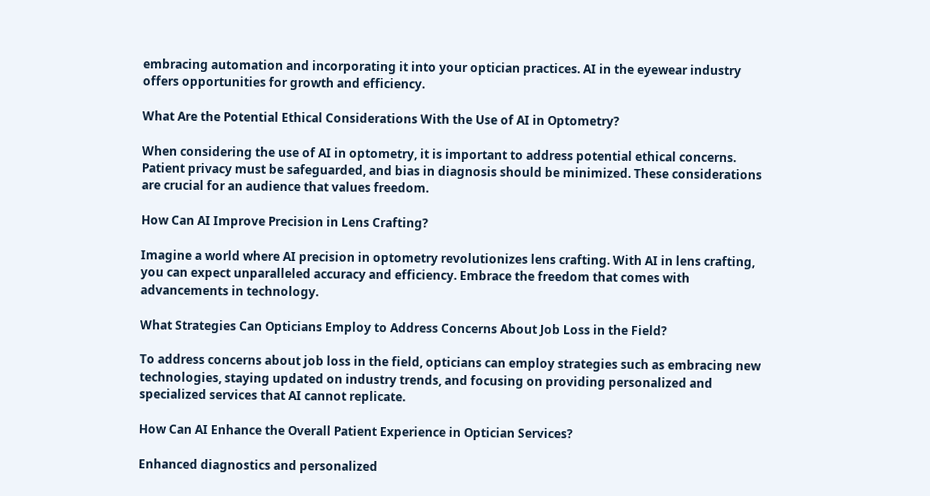embracing automation and incorporating it into your optician practices. AI in the eyewear industry offers opportunities for growth and efficiency.

What Are the Potential Ethical Considerations With the Use of AI in Optometry?

When considering the use of AI in optometry, it is important to address potential ethical concerns. Patient privacy must be safeguarded, and bias in diagnosis should be minimized. These considerations are crucial for an audience that values freedom.

How Can AI Improve Precision in Lens Crafting?

Imagine a world where AI precision in optometry revolutionizes lens crafting. With AI in lens crafting, you can expect unparalleled accuracy and efficiency. Embrace the freedom that comes with advancements in technology.

What Strategies Can Opticians Employ to Address Concerns About Job Loss in the Field?

To address concerns about job loss in the field, opticians can employ strategies such as embracing new technologies, staying updated on industry trends, and focusing on providing personalized and specialized services that AI cannot replicate.

How Can AI Enhance the Overall Patient Experience in Optician Services?

Enhanced diagnostics and personalized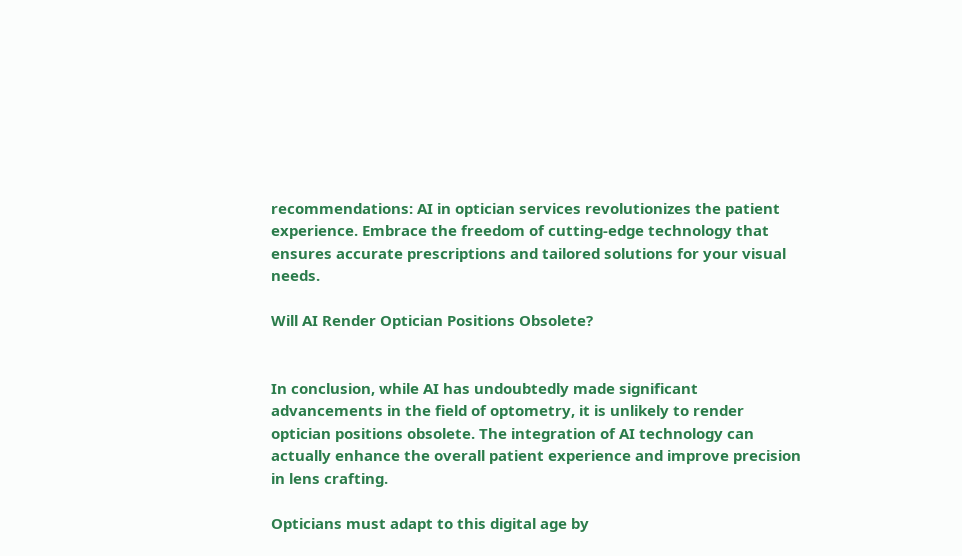recommendations: AI in optician services revolutionizes the patient experience. Embrace the freedom of cutting-edge technology that ensures accurate prescriptions and tailored solutions for your visual needs.

Will AI Render Optician Positions Obsolete?


In conclusion, while AI has undoubtedly made significant advancements in the field of optometry, it is unlikely to render optician positions obsolete. The integration of AI technology can actually enhance the overall patient experience and improve precision in lens crafting.

Opticians must adapt to this digital age by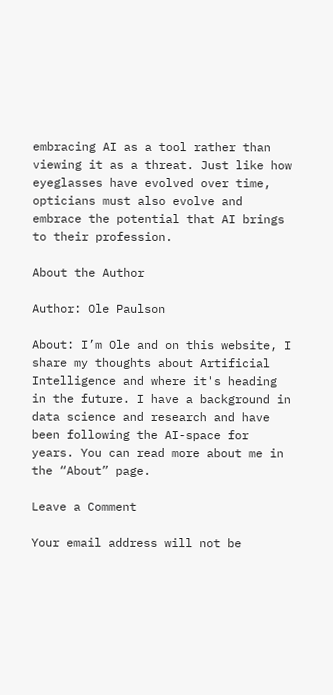embracing AI as a tool rather than viewing it as a threat. Just like how eyeglasses have evolved over time, opticians must also evolve and embrace the potential that AI brings to their profession.

About the Author

Author: Ole Paulson

About: I’m Ole and on this website, I share my thoughts about Artificial Intelligence and where it's heading in the future. I have a background in data science and research and have been following the AI-space for years. You can read more about me in the “About” page.

Leave a Comment

Your email address will not be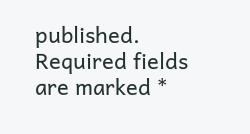published. Required fields are marked *